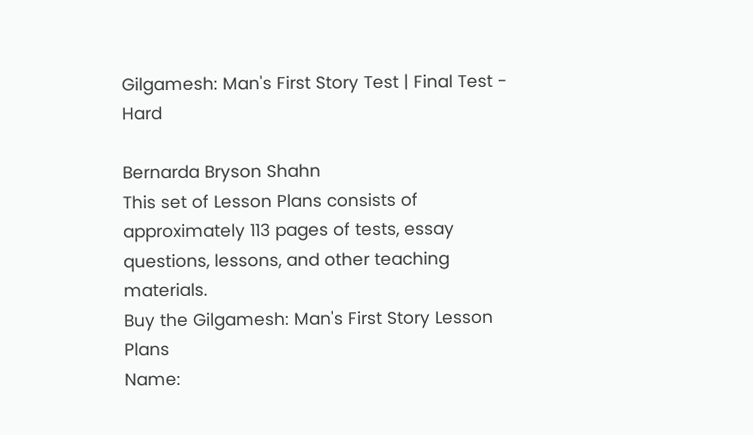Gilgamesh: Man's First Story Test | Final Test - Hard

Bernarda Bryson Shahn
This set of Lesson Plans consists of approximately 113 pages of tests, essay questions, lessons, and other teaching materials.
Buy the Gilgamesh: Man's First Story Lesson Plans
Name: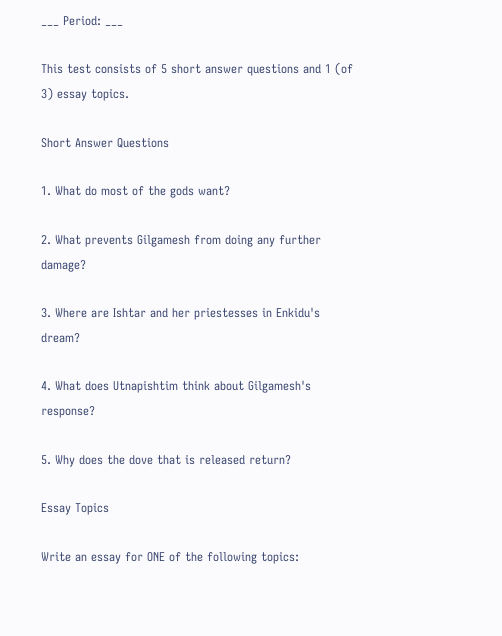___ Period: ___

This test consists of 5 short answer questions and 1 (of 3) essay topics.

Short Answer Questions

1. What do most of the gods want?

2. What prevents Gilgamesh from doing any further damage?

3. Where are Ishtar and her priestesses in Enkidu's dream?

4. What does Utnapishtim think about Gilgamesh's response?

5. Why does the dove that is released return?

Essay Topics

Write an essay for ONE of the following topics: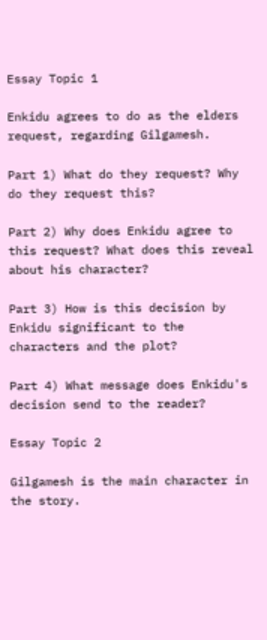Essay Topic 1

Enkidu agrees to do as the elders request, regarding Gilgamesh.

Part 1) What do they request? Why do they request this?

Part 2) Why does Enkidu agree to this request? What does this reveal about his character?

Part 3) How is this decision by Enkidu significant to the characters and the plot?

Part 4) What message does Enkidu's decision send to the reader?

Essay Topic 2

Gilgamesh is the main character in the story.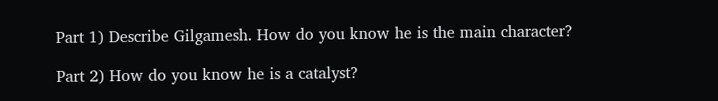Part 1) Describe Gilgamesh. How do you know he is the main character?

Part 2) How do you know he is a catalyst?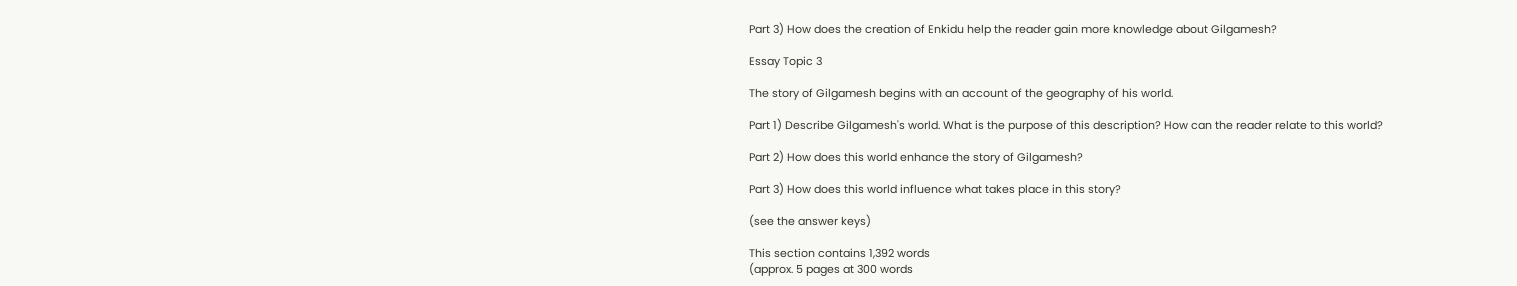Part 3) How does the creation of Enkidu help the reader gain more knowledge about Gilgamesh?

Essay Topic 3

The story of Gilgamesh begins with an account of the geography of his world.

Part 1) Describe Gilgamesh's world. What is the purpose of this description? How can the reader relate to this world?

Part 2) How does this world enhance the story of Gilgamesh?

Part 3) How does this world influence what takes place in this story?

(see the answer keys)

This section contains 1,392 words
(approx. 5 pages at 300 words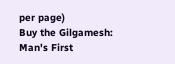per page)
Buy the Gilgamesh: Man's First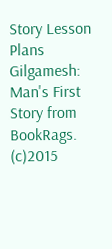Story Lesson Plans
Gilgamesh: Man's First Story from BookRags. (c)2015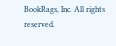BookRags, Inc. All rights reserved.